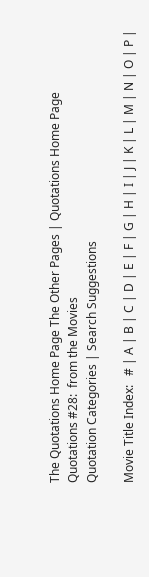The Quotations Home Page The Other Pages | Quotations Home Page
Quotations #28:  from the Movies
Quotation Categories | Search Suggestions

Movie Title Index:   # | A | B | C | D | E | F | G | H | I | J | K | L | M | N | O | P |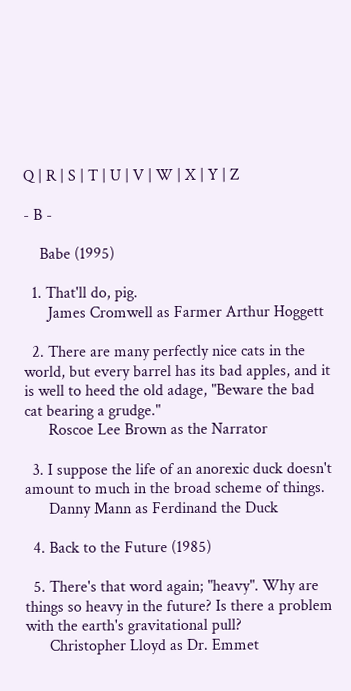Q | R | S | T | U | V | W | X | Y | Z

- B -

    Babe (1995)

  1. That'll do, pig.
      James Cromwell as Farmer Arthur Hoggett

  2. There are many perfectly nice cats in the world, but every barrel has its bad apples, and it is well to heed the old adage, "Beware the bad cat bearing a grudge."
      Roscoe Lee Brown as the Narrator

  3. I suppose the life of an anorexic duck doesn't amount to much in the broad scheme of things.
      Danny Mann as Ferdinand the Duck

  4. Back to the Future (1985)

  5. There's that word again; "heavy". Why are things so heavy in the future? Is there a problem with the earth's gravitational pull?
      Christopher Lloyd as Dr. Emmet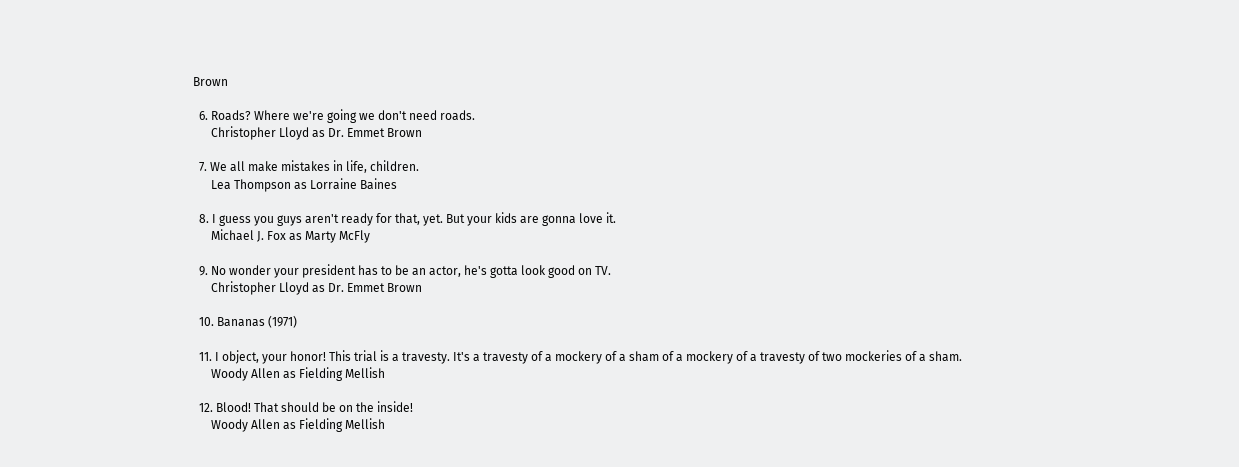Brown

  6. Roads? Where we're going we don't need roads.
      Christopher Lloyd as Dr. Emmet Brown

  7. We all make mistakes in life, children.
      Lea Thompson as Lorraine Baines

  8. I guess you guys aren't ready for that, yet. But your kids are gonna love it.
      Michael J. Fox as Marty McFly

  9. No wonder your president has to be an actor, he's gotta look good on TV.
      Christopher Lloyd as Dr. Emmet Brown

  10. Bananas (1971)

  11. I object, your honor! This trial is a travesty. It's a travesty of a mockery of a sham of a mockery of a travesty of two mockeries of a sham.
      Woody Allen as Fielding Mellish

  12. Blood! That should be on the inside!
      Woody Allen as Fielding Mellish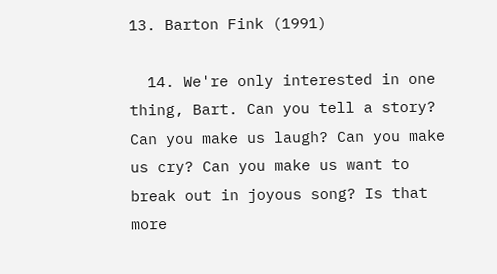13. Barton Fink (1991)

  14. We're only interested in one thing, Bart. Can you tell a story? Can you make us laugh? Can you make us cry? Can you make us want to break out in joyous song? Is that more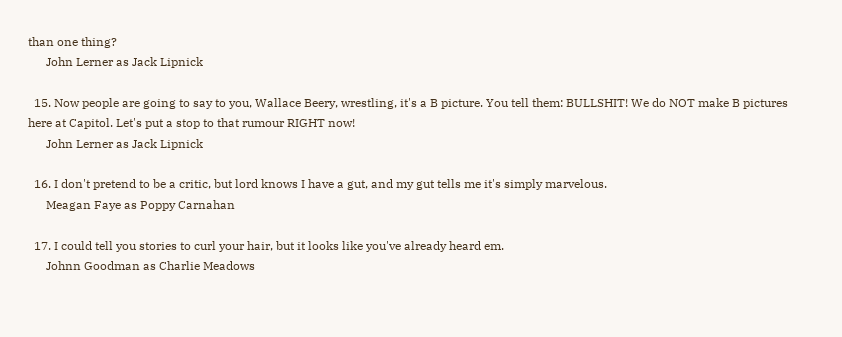than one thing?
      John Lerner as Jack Lipnick

  15. Now people are going to say to you, Wallace Beery, wrestling, it's a B picture. You tell them: BULLSHIT! We do NOT make B pictures here at Capitol. Let's put a stop to that rumour RIGHT now!
      John Lerner as Jack Lipnick

  16. I don't pretend to be a critic, but lord knows I have a gut, and my gut tells me it's simply marvelous.
      Meagan Faye as Poppy Carnahan

  17. I could tell you stories to curl your hair, but it looks like you've already heard em.
      Johnn Goodman as Charlie Meadows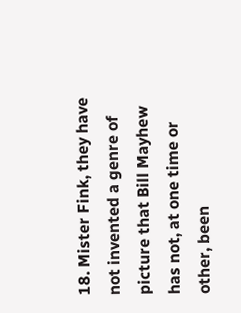18. Mister Fink, they have not invented a genre of picture that Bill Mayhew has not, at one time or other, been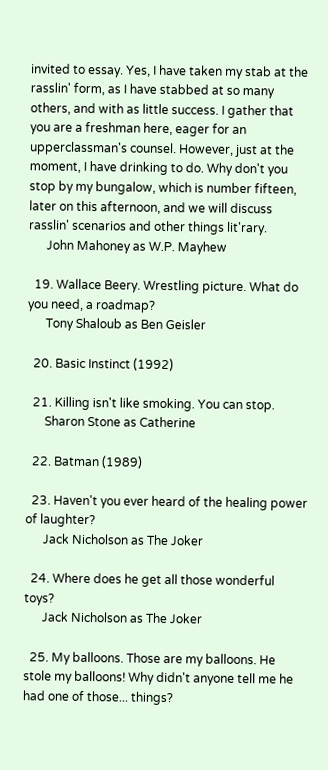invited to essay. Yes, I have taken my stab at the rasslin' form, as I have stabbed at so many others, and with as little success. I gather that you are a freshman here, eager for an upperclassman's counsel. However, just at the moment, I have drinking to do. Why don't you stop by my bungalow, which is number fifteen, later on this afternoon, and we will discuss rasslin' scenarios and other things lit'rary.
      John Mahoney as W.P. Mayhew

  19. Wallace Beery. Wrestling picture. What do you need, a roadmap?
      Tony Shaloub as Ben Geisler

  20. Basic Instinct (1992)

  21. Killing isn't like smoking. You can stop.
      Sharon Stone as Catherine

  22. Batman (1989)

  23. Haven't you ever heard of the healing power of laughter?
      Jack Nicholson as The Joker

  24. Where does he get all those wonderful toys?
      Jack Nicholson as The Joker

  25. My balloons. Those are my balloons. He stole my balloons! Why didn't anyone tell me he had one of those... things?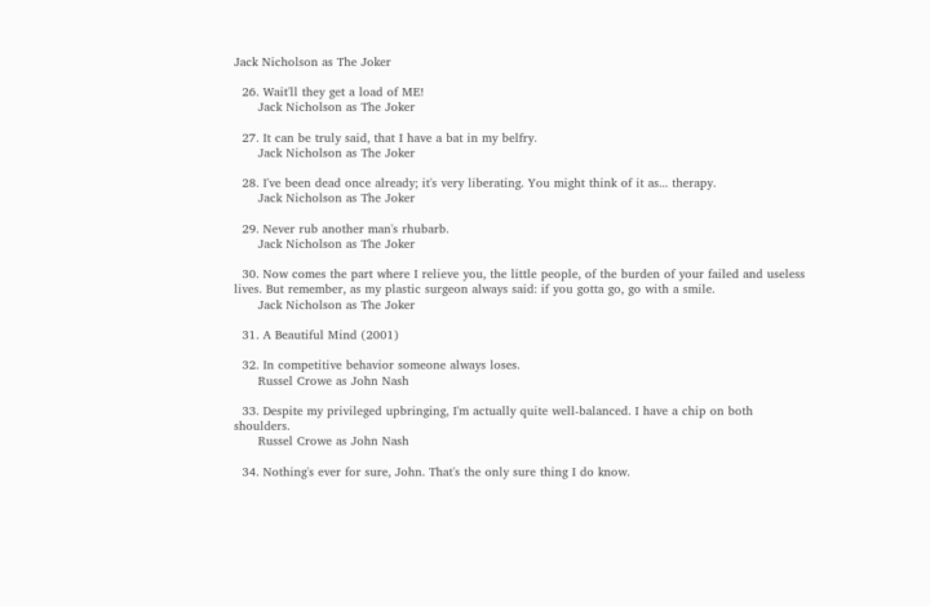Jack Nicholson as The Joker

  26. Wait'll they get a load of ME!
      Jack Nicholson as The Joker

  27. It can be truly said, that I have a bat in my belfry.
      Jack Nicholson as The Joker

  28. I've been dead once already; it's very liberating. You might think of it as... therapy.
      Jack Nicholson as The Joker

  29. Never rub another man's rhubarb.
      Jack Nicholson as The Joker

  30. Now comes the part where I relieve you, the little people, of the burden of your failed and useless lives. But remember, as my plastic surgeon always said: if you gotta go, go with a smile.
      Jack Nicholson as The Joker

  31. A Beautiful Mind (2001)

  32. In competitive behavior someone always loses.
      Russel Crowe as John Nash

  33. Despite my privileged upbringing, I'm actually quite well-balanced. I have a chip on both shoulders.
      Russel Crowe as John Nash

  34. Nothing's ever for sure, John. That's the only sure thing I do know.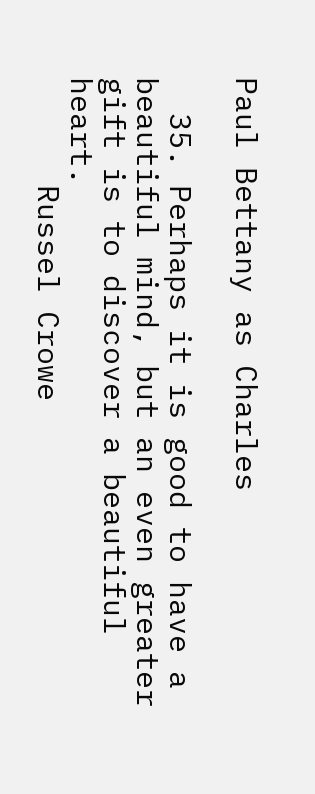Paul Bettany as Charles

  35. Perhaps it is good to have a beautiful mind, but an even greater gift is to discover a beautiful heart.
      Russel Crowe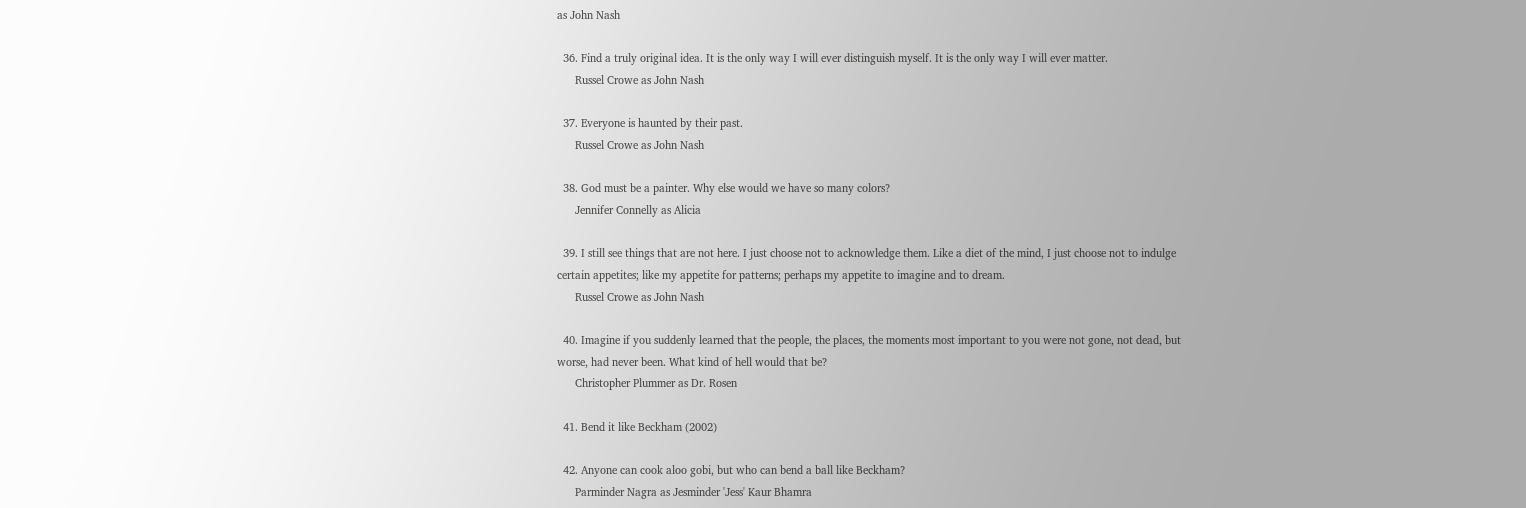as John Nash

  36. Find a truly original idea. It is the only way I will ever distinguish myself. It is the only way I will ever matter.
      Russel Crowe as John Nash

  37. Everyone is haunted by their past.
      Russel Crowe as John Nash

  38. God must be a painter. Why else would we have so many colors?
      Jennifer Connelly as Alicia

  39. I still see things that are not here. I just choose not to acknowledge them. Like a diet of the mind, I just choose not to indulge certain appetites; like my appetite for patterns; perhaps my appetite to imagine and to dream.
      Russel Crowe as John Nash

  40. Imagine if you suddenly learned that the people, the places, the moments most important to you were not gone, not dead, but worse, had never been. What kind of hell would that be?
      Christopher Plummer as Dr. Rosen

  41. Bend it like Beckham (2002)

  42. Anyone can cook aloo gobi, but who can bend a ball like Beckham?
      Parminder Nagra as Jesminder 'Jess' Kaur Bhamra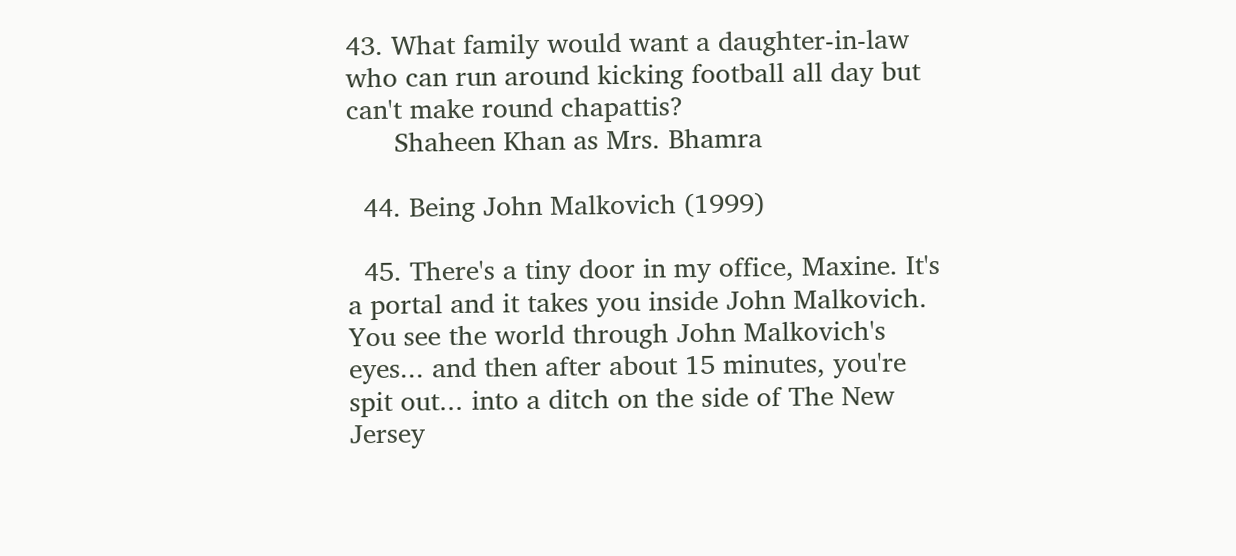43. What family would want a daughter-in-law who can run around kicking football all day but can't make round chapattis?
      Shaheen Khan as Mrs. Bhamra

  44. Being John Malkovich (1999)

  45. There's a tiny door in my office, Maxine. It's a portal and it takes you inside John Malkovich. You see the world through John Malkovich's eyes... and then after about 15 minutes, you're spit out... into a ditch on the side of The New Jersey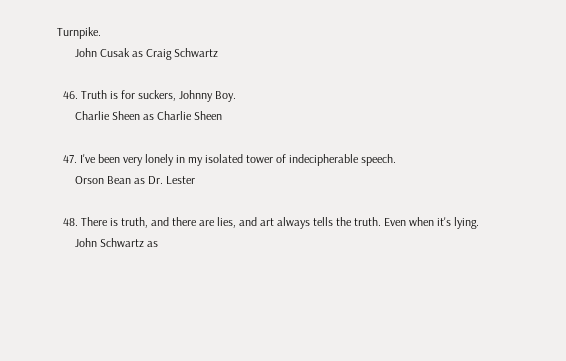Turnpike.
      John Cusak as Craig Schwartz

  46. Truth is for suckers, Johnny Boy.
      Charlie Sheen as Charlie Sheen

  47. I've been very lonely in my isolated tower of indecipherable speech.
      Orson Bean as Dr. Lester

  48. There is truth, and there are lies, and art always tells the truth. Even when it's lying.
      John Schwartz as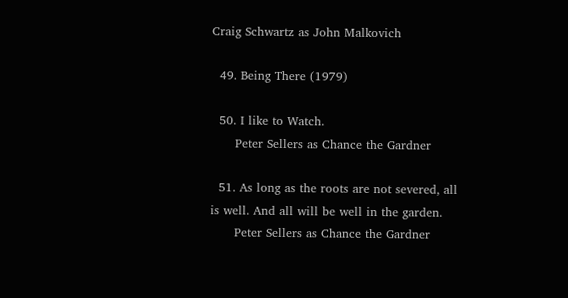Craig Schwartz as John Malkovich

  49. Being There (1979)

  50. I like to Watch.
      Peter Sellers as Chance the Gardner

  51. As long as the roots are not severed, all is well. And all will be well in the garden.
      Peter Sellers as Chance the Gardner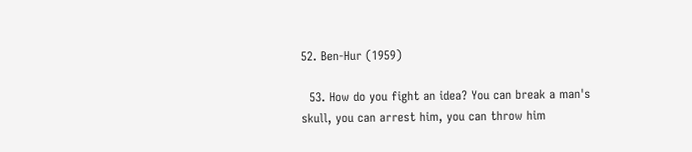52. Ben-Hur (1959)

  53. How do you fight an idea? You can break a man's skull, you can arrest him, you can throw him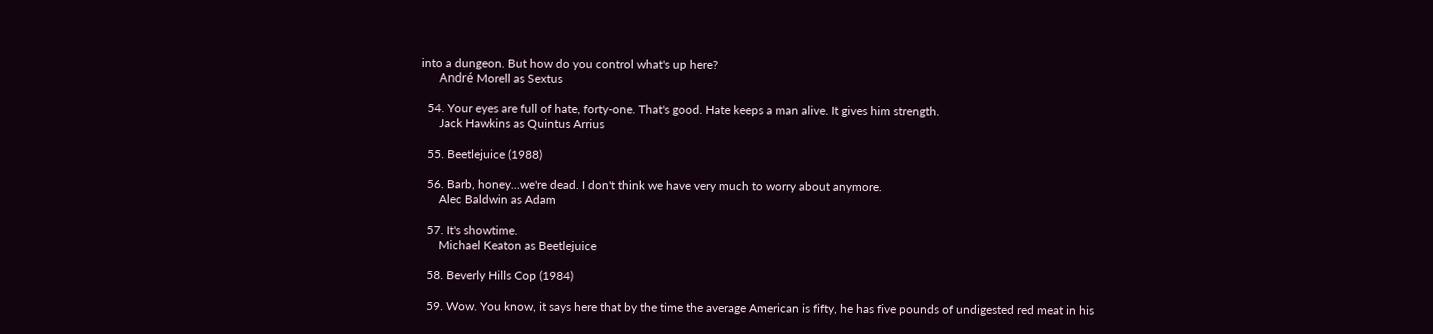into a dungeon. But how do you control what's up here?
      André Morell as Sextus

  54. Your eyes are full of hate, forty-one. That's good. Hate keeps a man alive. It gives him strength.
      Jack Hawkins as Quintus Arrius

  55. Beetlejuice (1988)

  56. Barb, honey...we're dead. I don't think we have very much to worry about anymore.
      Alec Baldwin as Adam

  57. It's showtime.
      Michael Keaton as Beetlejuice

  58. Beverly Hills Cop (1984)

  59. Wow. You know, it says here that by the time the average American is fifty, he has five pounds of undigested red meat in his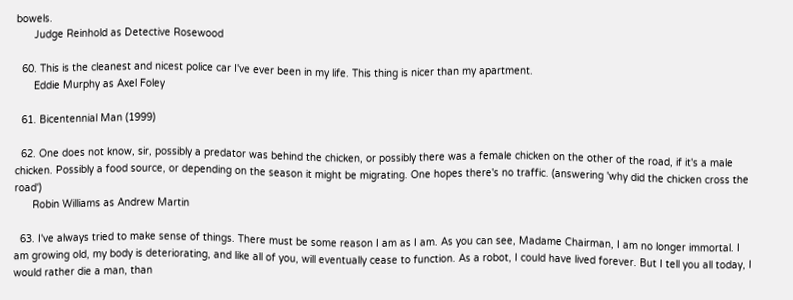bowels.
      Judge Reinhold as Detective Rosewood

  60. This is the cleanest and nicest police car I've ever been in my life. This thing is nicer than my apartment.
      Eddie Murphy as Axel Foley

  61. Bicentennial Man (1999)

  62. One does not know, sir, possibly a predator was behind the chicken, or possibly there was a female chicken on the other of the road, if it's a male chicken. Possibly a food source, or depending on the season it might be migrating. One hopes there's no traffic. (answering 'why did the chicken cross the road')
      Robin Williams as Andrew Martin

  63. I've always tried to make sense of things. There must be some reason I am as I am. As you can see, Madame Chairman, I am no longer immortal. I am growing old, my body is deteriorating, and like all of you, will eventually cease to function. As a robot, I could have lived forever. But I tell you all today, I would rather die a man, than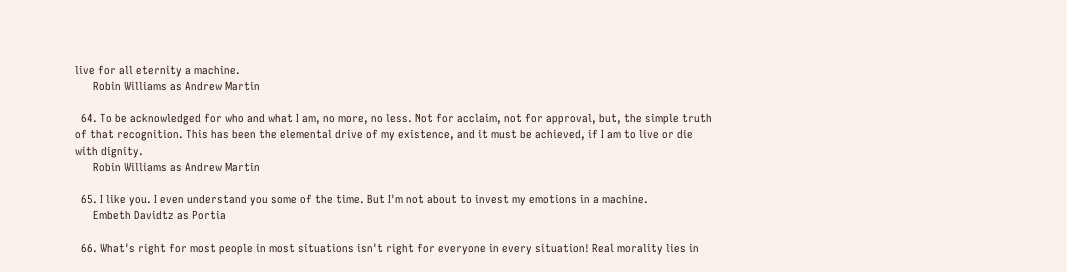live for all eternity a machine.
      Robin Williams as Andrew Martin

  64. To be acknowledged for who and what I am, no more, no less. Not for acclaim, not for approval, but, the simple truth of that recognition. This has been the elemental drive of my existence, and it must be achieved, if I am to live or die with dignity.
      Robin Williams as Andrew Martin

  65. I like you. I even understand you some of the time. But I'm not about to invest my emotions in a machine.
      Embeth Davidtz as Portia

  66. What's right for most people in most situations isn't right for everyone in every situation! Real morality lies in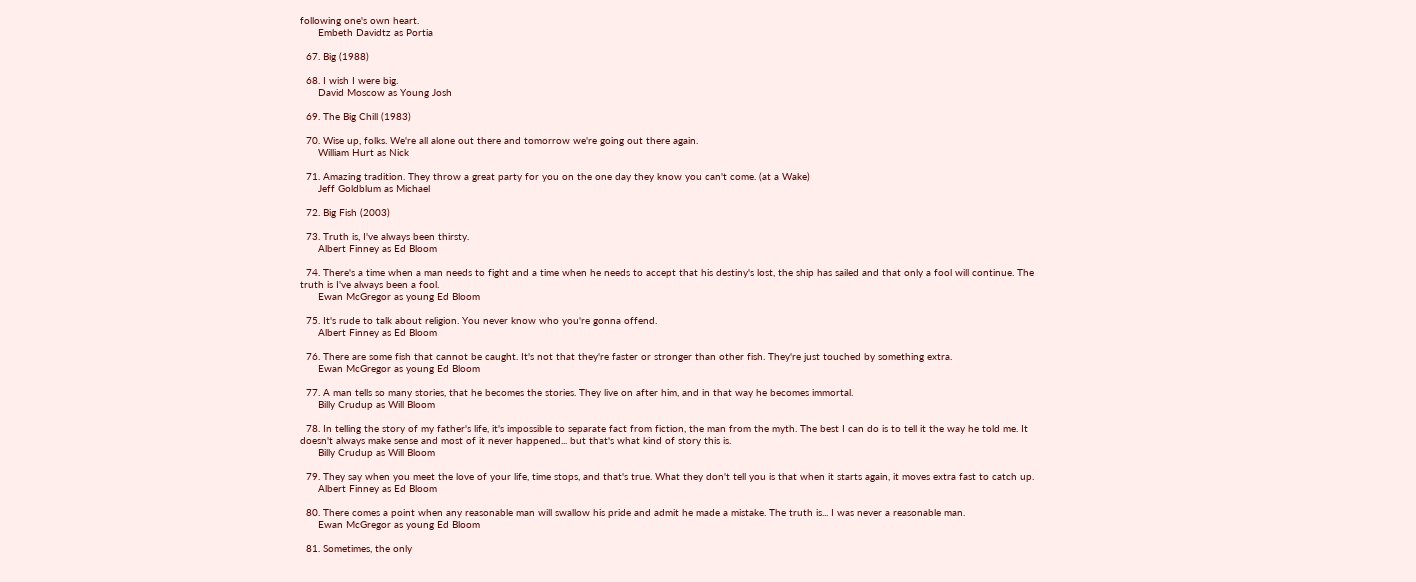following one's own heart.
      Embeth Davidtz as Portia

  67. Big (1988)

  68. I wish I were big.
      David Moscow as Young Josh

  69. The Big Chill (1983)

  70. Wise up, folks. We're all alone out there and tomorrow we're going out there again.
      William Hurt as Nick

  71. Amazing tradition. They throw a great party for you on the one day they know you can't come. (at a Wake)
      Jeff Goldblum as Michael

  72. Big Fish (2003)

  73. Truth is, I've always been thirsty.
      Albert Finney as Ed Bloom

  74. There's a time when a man needs to fight and a time when he needs to accept that his destiny's lost, the ship has sailed and that only a fool will continue. The truth is I've always been a fool.
      Ewan McGregor as young Ed Bloom

  75. It's rude to talk about religion. You never know who you're gonna offend.
      Albert Finney as Ed Bloom

  76. There are some fish that cannot be caught. It's not that they're faster or stronger than other fish. They're just touched by something extra.
      Ewan McGregor as young Ed Bloom

  77. A man tells so many stories, that he becomes the stories. They live on after him, and in that way he becomes immortal.
      Billy Crudup as Will Bloom

  78. In telling the story of my father's life, it's impossible to separate fact from fiction, the man from the myth. The best I can do is to tell it the way he told me. It doesn't always make sense and most of it never happened... but that's what kind of story this is.
      Billy Crudup as Will Bloom

  79. They say when you meet the love of your life, time stops, and that's true. What they don't tell you is that when it starts again, it moves extra fast to catch up.
      Albert Finney as Ed Bloom

  80. There comes a point when any reasonable man will swallow his pride and admit he made a mistake. The truth is... I was never a reasonable man.
      Ewan McGregor as young Ed Bloom

  81. Sometimes, the only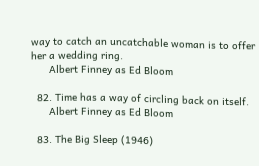way to catch an uncatchable woman is to offer her a wedding ring.
      Albert Finney as Ed Bloom

  82. Time has a way of circling back on itself.
      Albert Finney as Ed Bloom

  83. The Big Sleep (1946)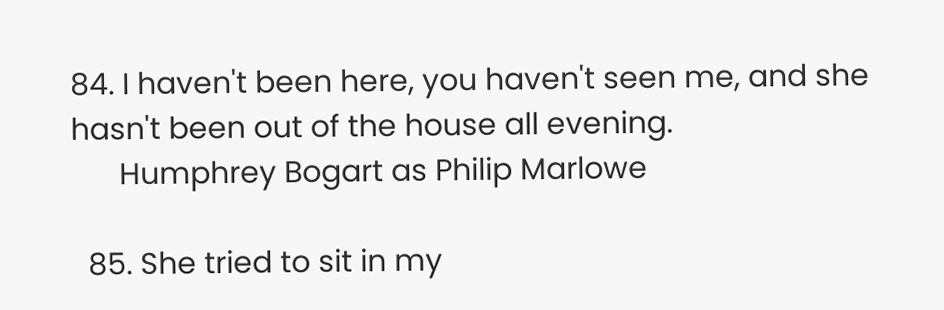84. I haven't been here, you haven't seen me, and she hasn't been out of the house all evening.
      Humphrey Bogart as Philip Marlowe

  85. She tried to sit in my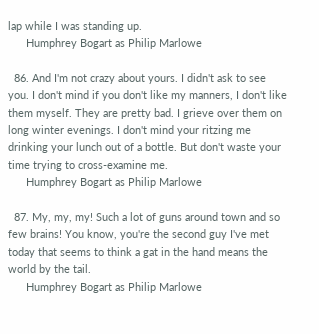lap while I was standing up.
      Humphrey Bogart as Philip Marlowe

  86. And I'm not crazy about yours. I didn't ask to see you. I don't mind if you don't like my manners, I don't like them myself. They are pretty bad. I grieve over them on long winter evenings. I don't mind your ritzing me drinking your lunch out of a bottle. But don't waste your time trying to cross-examine me.
      Humphrey Bogart as Philip Marlowe

  87. My, my, my! Such a lot of guns around town and so few brains! You know, you're the second guy I've met today that seems to think a gat in the hand means the world by the tail.
      Humphrey Bogart as Philip Marlowe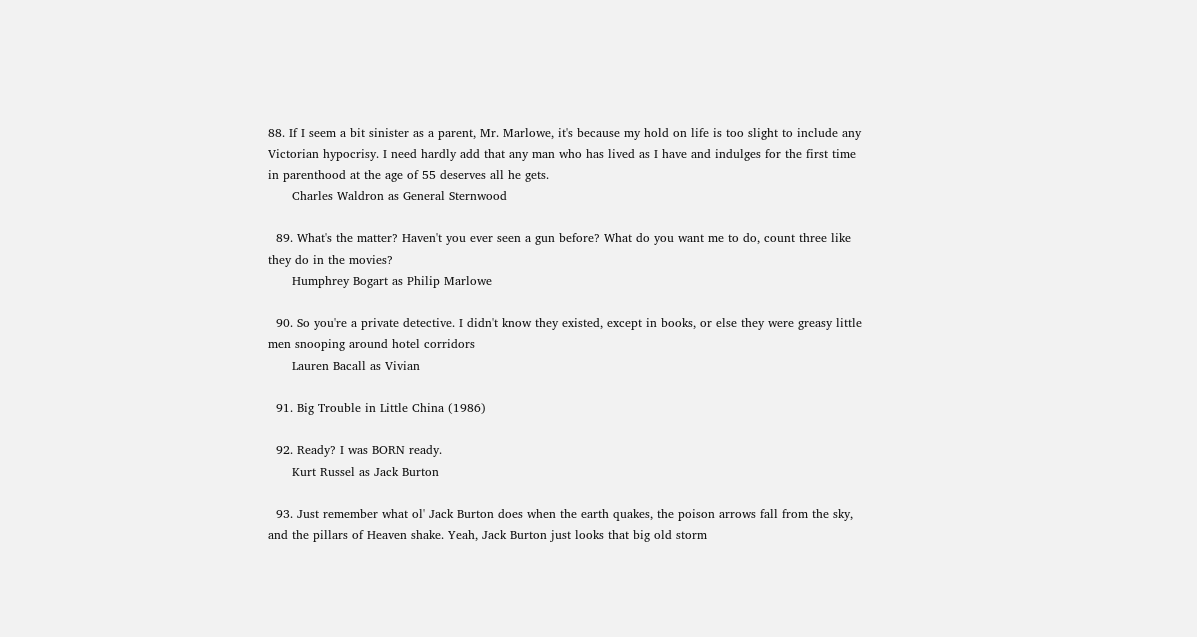88. If I seem a bit sinister as a parent, Mr. Marlowe, it's because my hold on life is too slight to include any Victorian hypocrisy. I need hardly add that any man who has lived as I have and indulges for the first time in parenthood at the age of 55 deserves all he gets.
      Charles Waldron as General Sternwood

  89. What's the matter? Haven't you ever seen a gun before? What do you want me to do, count three like they do in the movies?
      Humphrey Bogart as Philip Marlowe

  90. So you're a private detective. I didn't know they existed, except in books, or else they were greasy little men snooping around hotel corridors
      Lauren Bacall as Vivian

  91. Big Trouble in Little China (1986)

  92. Ready? I was BORN ready.
      Kurt Russel as Jack Burton

  93. Just remember what ol' Jack Burton does when the earth quakes, the poison arrows fall from the sky, and the pillars of Heaven shake. Yeah, Jack Burton just looks that big old storm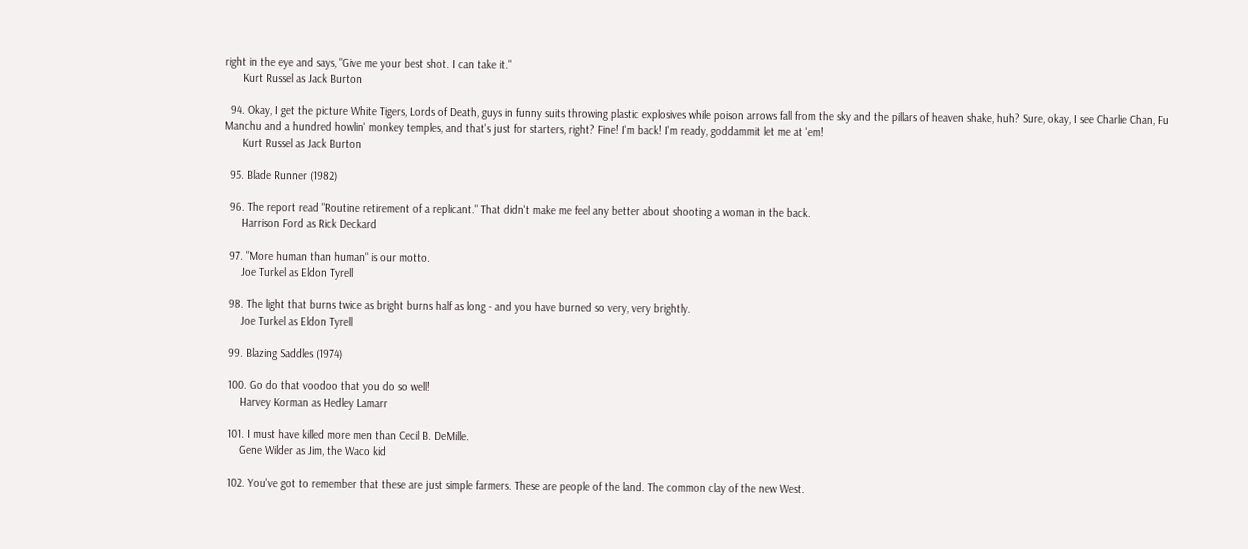right in the eye and says, "Give me your best shot. I can take it."
      Kurt Russel as Jack Burton

  94. Okay, I get the picture White Tigers, Lords of Death, guys in funny suits throwing plastic explosives while poison arrows fall from the sky and the pillars of heaven shake, huh? Sure, okay, I see Charlie Chan, Fu Manchu and a hundred howlin' monkey temples, and that's just for starters, right? Fine! I'm back! I'm ready, goddammit let me at 'em!
      Kurt Russel as Jack Burton

  95. Blade Runner (1982)

  96. The report read "Routine retirement of a replicant." That didn't make me feel any better about shooting a woman in the back.
      Harrison Ford as Rick Deckard

  97. "More human than human" is our motto.
      Joe Turkel as Eldon Tyrell

  98. The light that burns twice as bright burns half as long - and you have burned so very, very brightly.
      Joe Turkel as Eldon Tyrell

  99. Blazing Saddles (1974)

  100. Go do that voodoo that you do so well!
      Harvey Korman as Hedley Lamarr

  101. I must have killed more men than Cecil B. DeMille.
      Gene Wilder as Jim, the Waco kid

  102. You've got to remember that these are just simple farmers. These are people of the land. The common clay of the new West.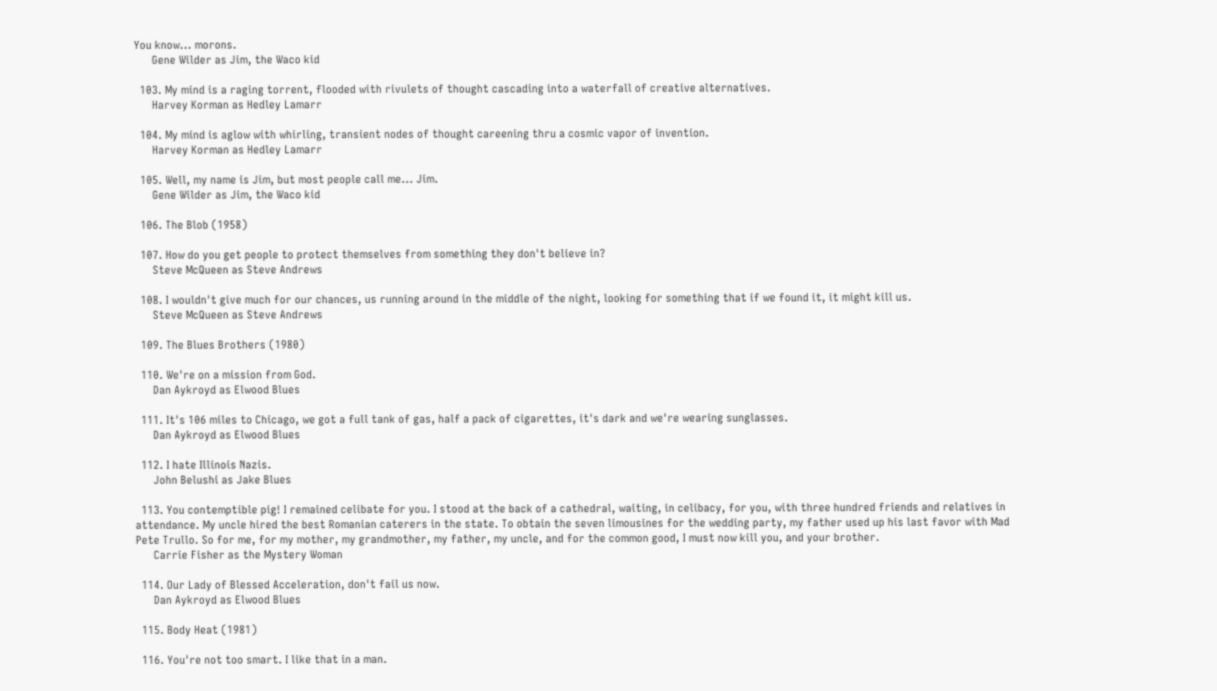You know... morons.
      Gene Wilder as Jim, the Waco kid

  103. My mind is a raging torrent, flooded with rivulets of thought cascading into a waterfall of creative alternatives.
      Harvey Korman as Hedley Lamarr

  104. My mind is aglow with whirling, transient nodes of thought careening thru a cosmic vapor of invention.
      Harvey Korman as Hedley Lamarr

  105. Well, my name is Jim, but most people call me... Jim.
      Gene Wilder as Jim, the Waco kid

  106. The Blob (1958)

  107. How do you get people to protect themselves from something they don't believe in?
      Steve McQueen as Steve Andrews

  108. I wouldn't give much for our chances, us running around in the middle of the night, looking for something that if we found it, it might kill us.
      Steve McQueen as Steve Andrews

  109. The Blues Brothers (1980)

  110. We're on a mission from God.
      Dan Aykroyd as Elwood Blues

  111. It's 106 miles to Chicago, we got a full tank of gas, half a pack of cigarettes, it's dark and we're wearing sunglasses.
      Dan Aykroyd as Elwood Blues

  112. I hate Illinois Nazis.
      John Belushi as Jake Blues

  113. You contemptible pig! I remained celibate for you. I stood at the back of a cathedral, waiting, in celibacy, for you, with three hundred friends and relatives in attendance. My uncle hired the best Romanian caterers in the state. To obtain the seven limousines for the wedding party, my father used up his last favor with Mad Pete Trullo. So for me, for my mother, my grandmother, my father, my uncle, and for the common good, I must now kill you, and your brother.
      Carrie Fisher as the Mystery Woman

  114. Our Lady of Blessed Acceleration, don't fail us now.
      Dan Aykroyd as Elwood Blues

  115. Body Heat (1981)

  116. You're not too smart. I like that in a man.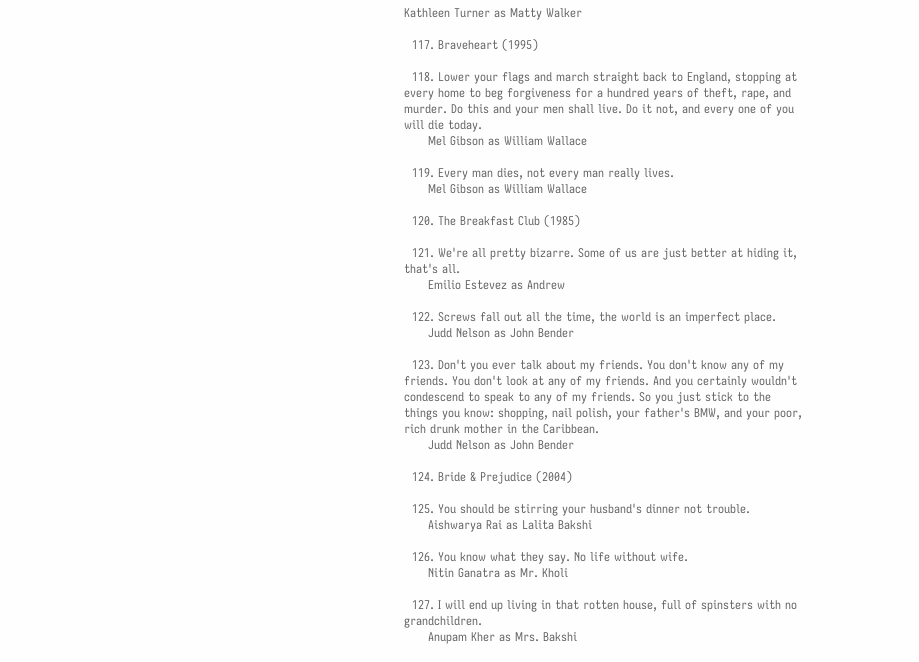Kathleen Turner as Matty Walker

  117. Braveheart (1995)

  118. Lower your flags and march straight back to England, stopping at every home to beg forgiveness for a hundred years of theft, rape, and murder. Do this and your men shall live. Do it not, and every one of you will die today.
      Mel Gibson as William Wallace

  119. Every man dies, not every man really lives.
      Mel Gibson as William Wallace

  120. The Breakfast Club (1985)

  121. We're all pretty bizarre. Some of us are just better at hiding it, that's all.
      Emilio Estevez as Andrew

  122. Screws fall out all the time, the world is an imperfect place.
      Judd Nelson as John Bender

  123. Don't you ever talk about my friends. You don't know any of my friends. You don't look at any of my friends. And you certainly wouldn't condescend to speak to any of my friends. So you just stick to the things you know: shopping, nail polish, your father's BMW, and your poor, rich drunk mother in the Caribbean.
      Judd Nelson as John Bender

  124. Bride & Prejudice (2004)

  125. You should be stirring your husband's dinner not trouble.
      Aishwarya Rai as Lalita Bakshi

  126. You know what they say. No life without wife.
      Nitin Ganatra as Mr. Kholi

  127. I will end up living in that rotten house, full of spinsters with no grandchildren.
      Anupam Kher as Mrs. Bakshi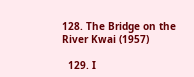128. The Bridge on the River Kwai (1957)

  129. I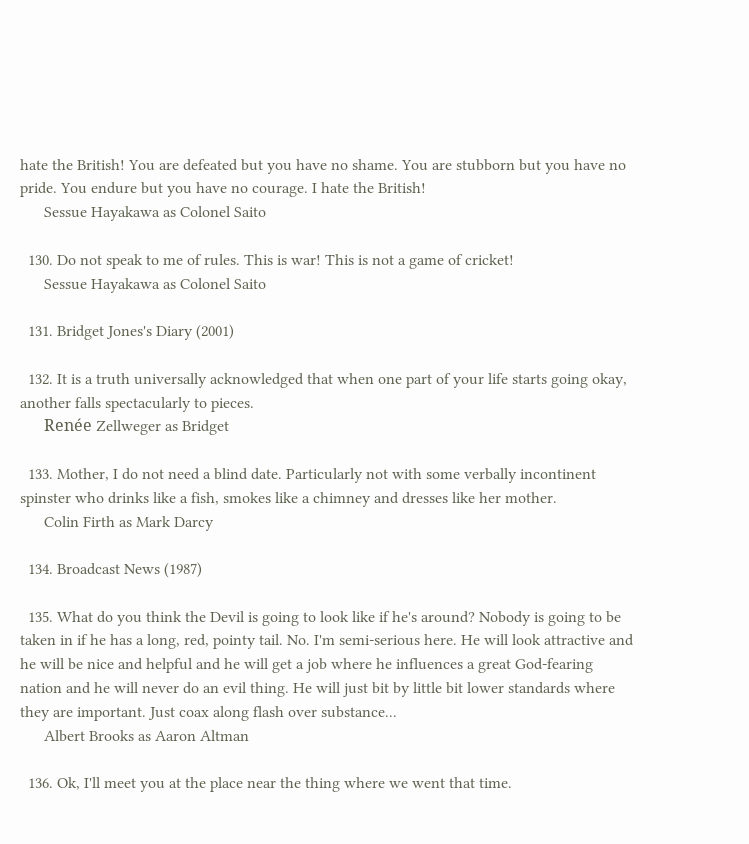hate the British! You are defeated but you have no shame. You are stubborn but you have no pride. You endure but you have no courage. I hate the British!
      Sessue Hayakawa as Colonel Saito

  130. Do not speak to me of rules. This is war! This is not a game of cricket!
      Sessue Hayakawa as Colonel Saito

  131. Bridget Jones's Diary (2001)

  132. It is a truth universally acknowledged that when one part of your life starts going okay, another falls spectacularly to pieces.
      Renée Zellweger as Bridget

  133. Mother, I do not need a blind date. Particularly not with some verbally incontinent spinster who drinks like a fish, smokes like a chimney and dresses like her mother.
      Colin Firth as Mark Darcy

  134. Broadcast News (1987)

  135. What do you think the Devil is going to look like if he's around? Nobody is going to be taken in if he has a long, red, pointy tail. No. I'm semi-serious here. He will look attractive and he will be nice and helpful and he will get a job where he influences a great God-fearing nation and he will never do an evil thing. He will just bit by little bit lower standards where they are important. Just coax along flash over substance...
      Albert Brooks as Aaron Altman

  136. Ok, I'll meet you at the place near the thing where we went that time.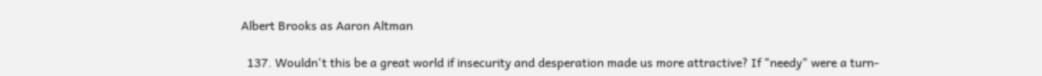Albert Brooks as Aaron Altman

  137. Wouldn't this be a great world if insecurity and desperation made us more attractive? If "needy" were a turn-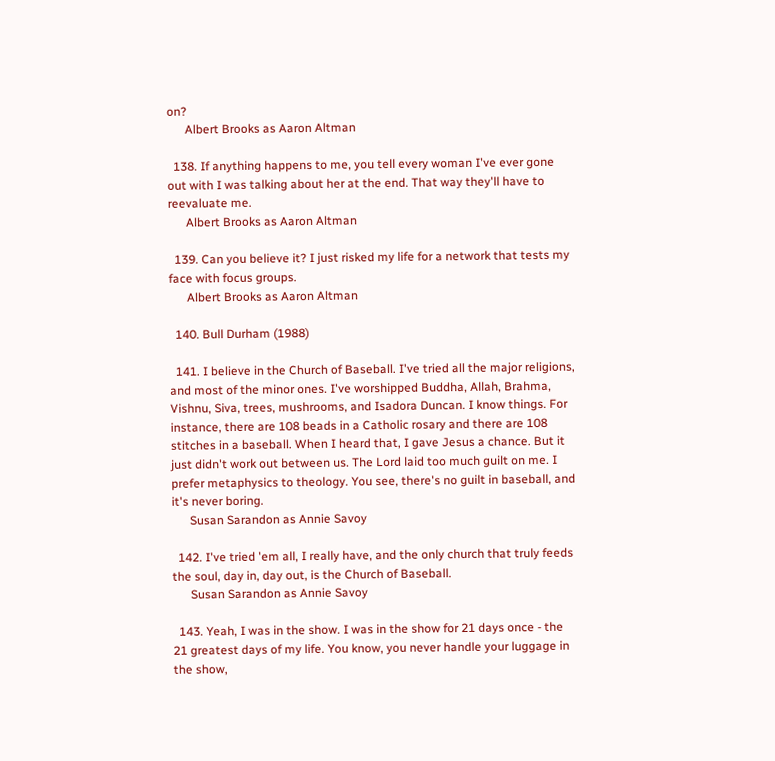on?
      Albert Brooks as Aaron Altman

  138. If anything happens to me, you tell every woman I've ever gone out with I was talking about her at the end. That way they'll have to reevaluate me.
      Albert Brooks as Aaron Altman

  139. Can you believe it? I just risked my life for a network that tests my face with focus groups.
      Albert Brooks as Aaron Altman

  140. Bull Durham (1988)

  141. I believe in the Church of Baseball. I've tried all the major religions, and most of the minor ones. I've worshipped Buddha, Allah, Brahma, Vishnu, Siva, trees, mushrooms, and Isadora Duncan. I know things. For instance, there are 108 beads in a Catholic rosary and there are 108 stitches in a baseball. When I heard that, I gave Jesus a chance. But it just didn't work out between us. The Lord laid too much guilt on me. I prefer metaphysics to theology. You see, there's no guilt in baseball, and it's never boring.
      Susan Sarandon as Annie Savoy

  142. I've tried 'em all, I really have, and the only church that truly feeds the soul, day in, day out, is the Church of Baseball.
      Susan Sarandon as Annie Savoy

  143. Yeah, I was in the show. I was in the show for 21 days once - the 21 greatest days of my life. You know, you never handle your luggage in the show,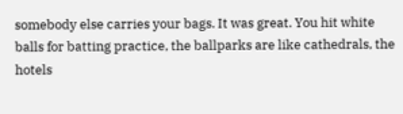somebody else carries your bags. It was great. You hit white balls for batting practice, the ballparks are like cathedrals, the hotels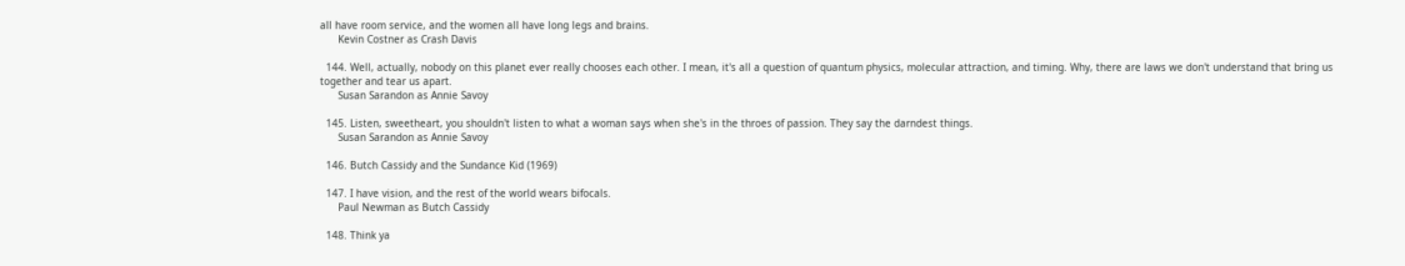all have room service, and the women all have long legs and brains.
      Kevin Costner as Crash Davis

  144. Well, actually, nobody on this planet ever really chooses each other. I mean, it's all a question of quantum physics, molecular attraction, and timing. Why, there are laws we don't understand that bring us together and tear us apart.
      Susan Sarandon as Annie Savoy

  145. Listen, sweetheart, you shouldn't listen to what a woman says when she's in the throes of passion. They say the darndest things.
      Susan Sarandon as Annie Savoy

  146. Butch Cassidy and the Sundance Kid (1969)

  147. I have vision, and the rest of the world wears bifocals.
      Paul Newman as Butch Cassidy

  148. Think ya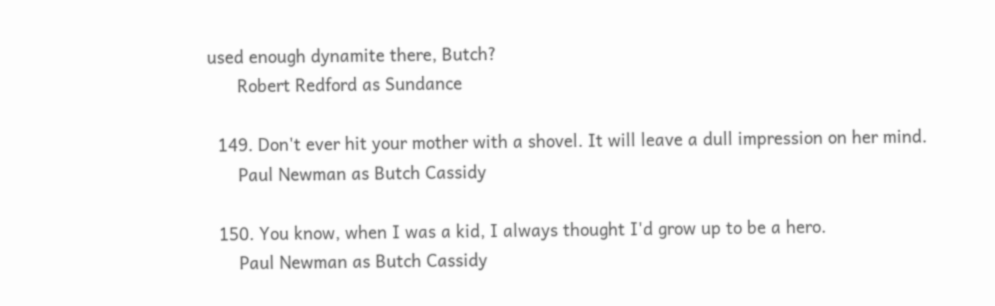used enough dynamite there, Butch?
      Robert Redford as Sundance

  149. Don't ever hit your mother with a shovel. It will leave a dull impression on her mind.
      Paul Newman as Butch Cassidy

  150. You know, when I was a kid, I always thought I'd grow up to be a hero.
      Paul Newman as Butch Cassidy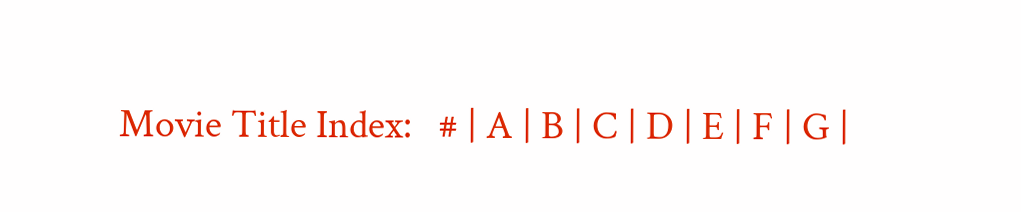Movie Title Index:   # | A | B | C | D | E | F | G |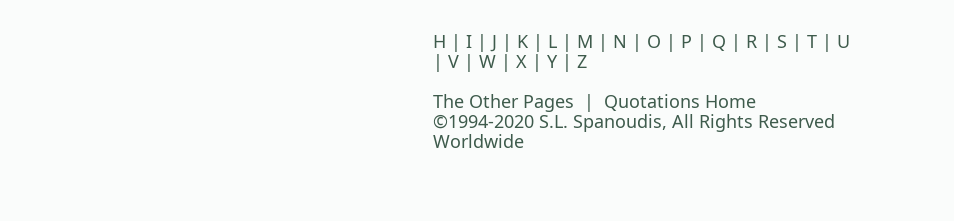H | I | J | K | L | M | N | O | P | Q | R | S | T | U | V | W | X | Y | Z

The Other Pages  |  Quotations Home
©1994-2020 S.L. Spanoudis, All Rights Reserved Worldwide